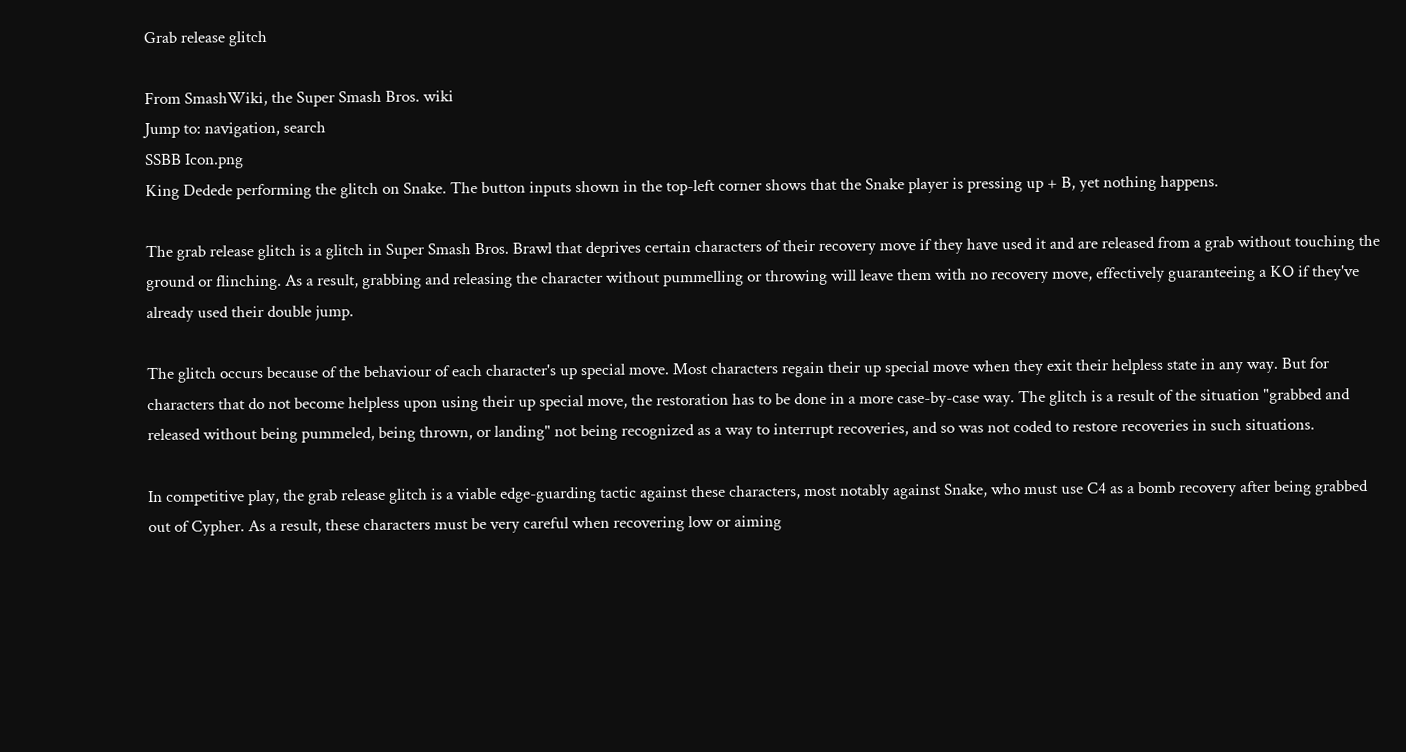Grab release glitch

From SmashWiki, the Super Smash Bros. wiki
Jump to: navigation, search
SSBB Icon.png
King Dedede performing the glitch on Snake. The button inputs shown in the top-left corner shows that the Snake player is pressing up + B, yet nothing happens.

The grab release glitch is a glitch in Super Smash Bros. Brawl that deprives certain characters of their recovery move if they have used it and are released from a grab without touching the ground or flinching. As a result, grabbing and releasing the character without pummelling or throwing will leave them with no recovery move, effectively guaranteeing a KO if they've already used their double jump.

The glitch occurs because of the behaviour of each character's up special move. Most characters regain their up special move when they exit their helpless state in any way. But for characters that do not become helpless upon using their up special move, the restoration has to be done in a more case-by-case way. The glitch is a result of the situation "grabbed and released without being pummeled, being thrown, or landing" not being recognized as a way to interrupt recoveries, and so was not coded to restore recoveries in such situations.

In competitive play, the grab release glitch is a viable edge-guarding tactic against these characters, most notably against Snake, who must use C4 as a bomb recovery after being grabbed out of Cypher. As a result, these characters must be very careful when recovering low or aiming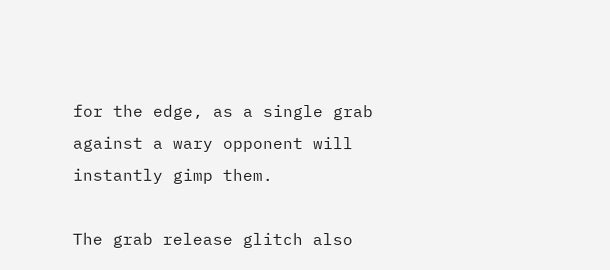for the edge, as a single grab against a wary opponent will instantly gimp them.

The grab release glitch also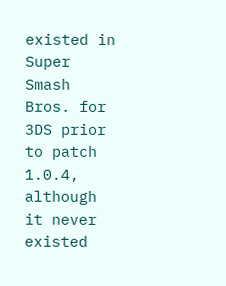existed in Super Smash Bros. for 3DS prior to patch 1.0.4, although it never existed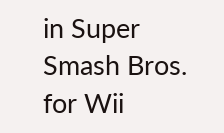in Super Smash Bros. for Wii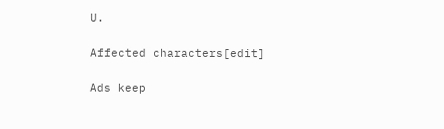U.

Affected characters[edit]

Ads keep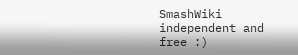SmashWiki independent and free :)